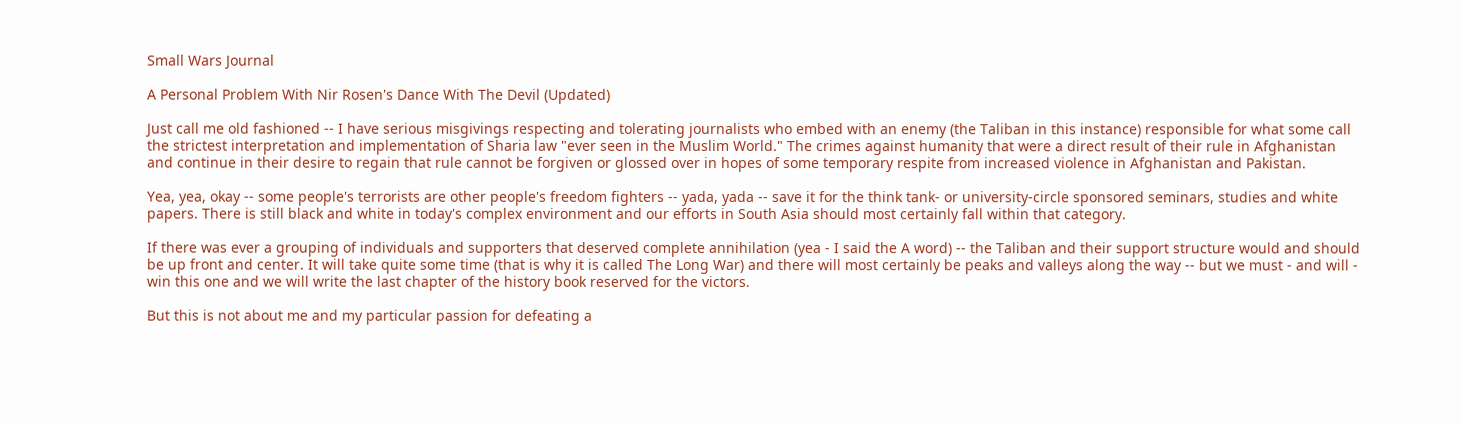Small Wars Journal

A Personal Problem With Nir Rosen's Dance With The Devil (Updated)

Just call me old fashioned -- I have serious misgivings respecting and tolerating journalists who embed with an enemy (the Taliban in this instance) responsible for what some call the strictest interpretation and implementation of Sharia law "ever seen in the Muslim World." The crimes against humanity that were a direct result of their rule in Afghanistan and continue in their desire to regain that rule cannot be forgiven or glossed over in hopes of some temporary respite from increased violence in Afghanistan and Pakistan.

Yea, yea, okay -- some people's terrorists are other people's freedom fighters -- yada, yada -- save it for the think tank- or university-circle sponsored seminars, studies and white papers. There is still black and white in today's complex environment and our efforts in South Asia should most certainly fall within that category.

If there was ever a grouping of individuals and supporters that deserved complete annihilation (yea - I said the A word) -- the Taliban and their support structure would and should be up front and center. It will take quite some time (that is why it is called The Long War) and there will most certainly be peaks and valleys along the way -- but we must - and will - win this one and we will write the last chapter of the history book reserved for the victors.

But this is not about me and my particular passion for defeating a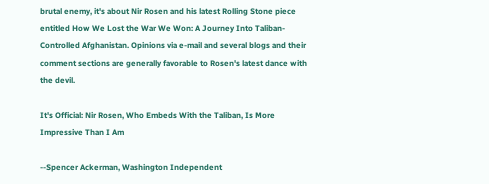brutal enemy, it's about Nir Rosen and his latest Rolling Stone piece entitled How We Lost the War We Won: A Journey Into Taliban-Controlled Afghanistan. Opinions via e-mail and several blogs and their comment sections are generally favorable to Rosen's latest dance with the devil.

It's Official: Nir Rosen, Who Embeds With the Taliban, Is More Impressive Than I Am

--Spencer Ackerman, Washington Independent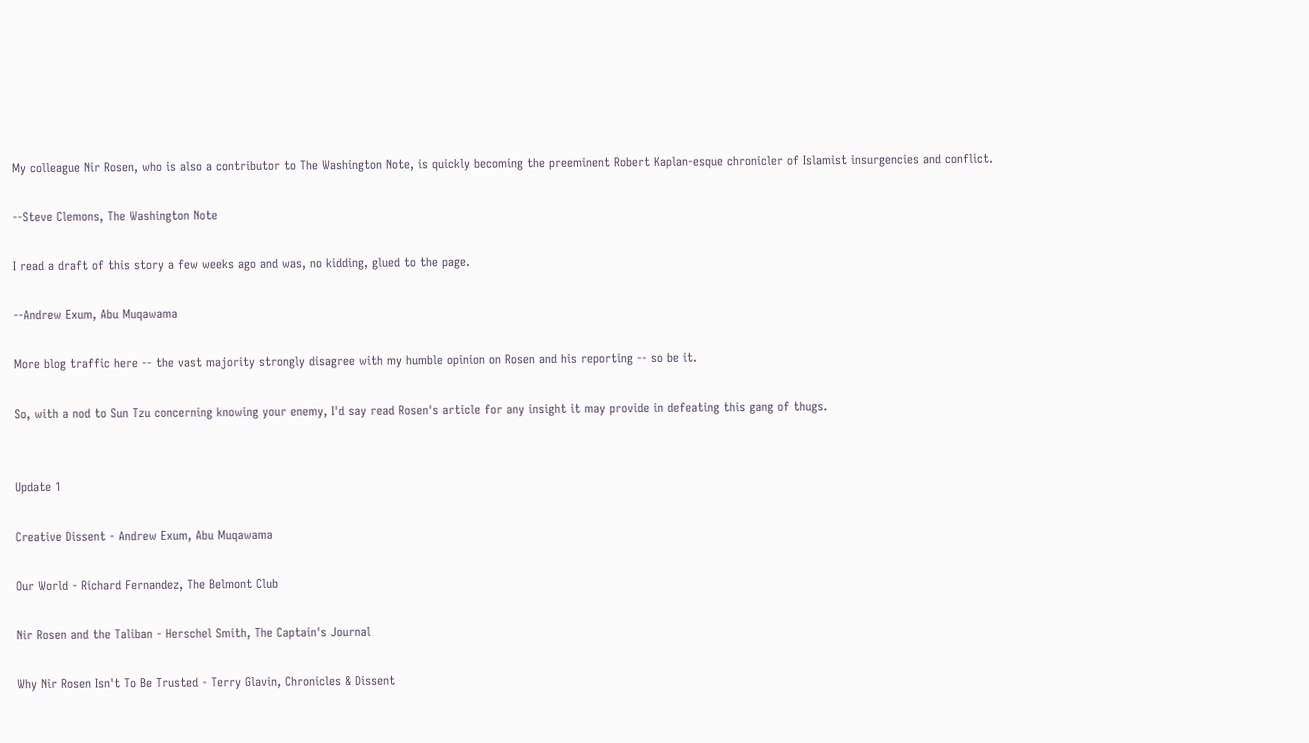My colleague Nir Rosen, who is also a contributor to The Washington Note, is quickly becoming the preeminent Robert Kaplan-esque chronicler of Islamist insurgencies and conflict.

--Steve Clemons, The Washington Note

I read a draft of this story a few weeks ago and was, no kidding, glued to the page.

--Andrew Exum, Abu Muqawama

More blog traffic here -- the vast majority strongly disagree with my humble opinion on Rosen and his reporting -- so be it.

So, with a nod to Sun Tzu concerning knowing your enemy, I'd say read Rosen's article for any insight it may provide in defeating this gang of thugs.


Update 1

Creative Dissent - Andrew Exum, Abu Muqawama

Our World - Richard Fernandez, The Belmont Club

Nir Rosen and the Taliban - Herschel Smith, The Captain's Journal

Why Nir Rosen Isn't To Be Trusted - Terry Glavin, Chronicles & Dissent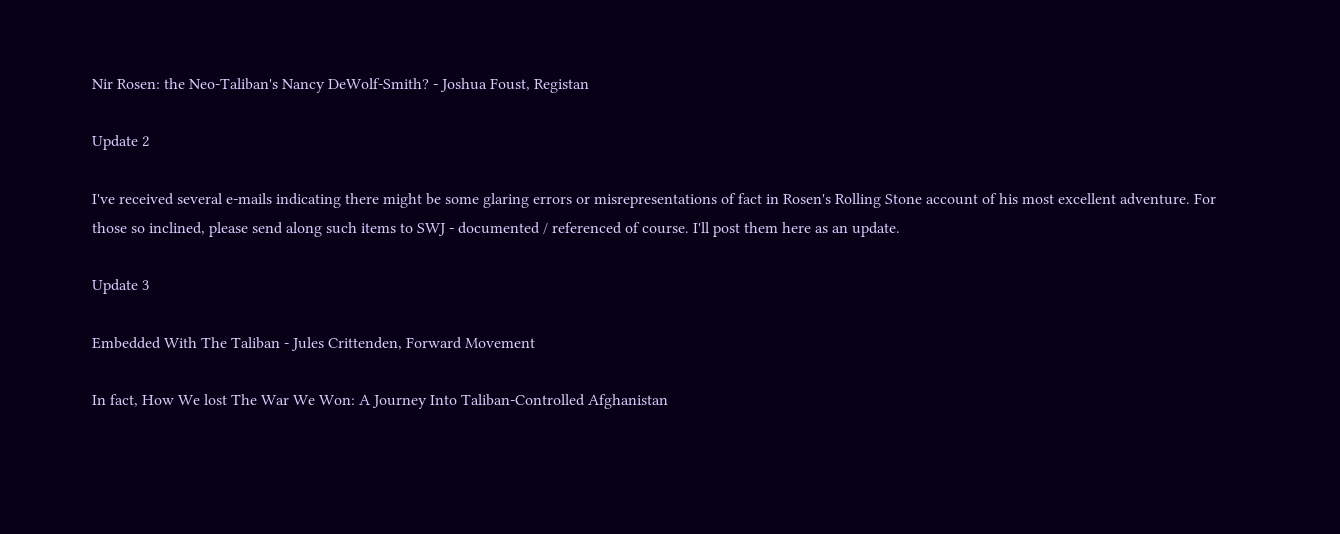Nir Rosen: the Neo-Taliban's Nancy DeWolf-Smith? - Joshua Foust, Registan

Update 2

I've received several e-mails indicating there might be some glaring errors or misrepresentations of fact in Rosen's Rolling Stone account of his most excellent adventure. For those so inclined, please send along such items to SWJ - documented / referenced of course. I'll post them here as an update.

Update 3

Embedded With The Taliban - Jules Crittenden, Forward Movement

In fact, How We lost The War We Won: A Journey Into Taliban-Controlled Afghanistan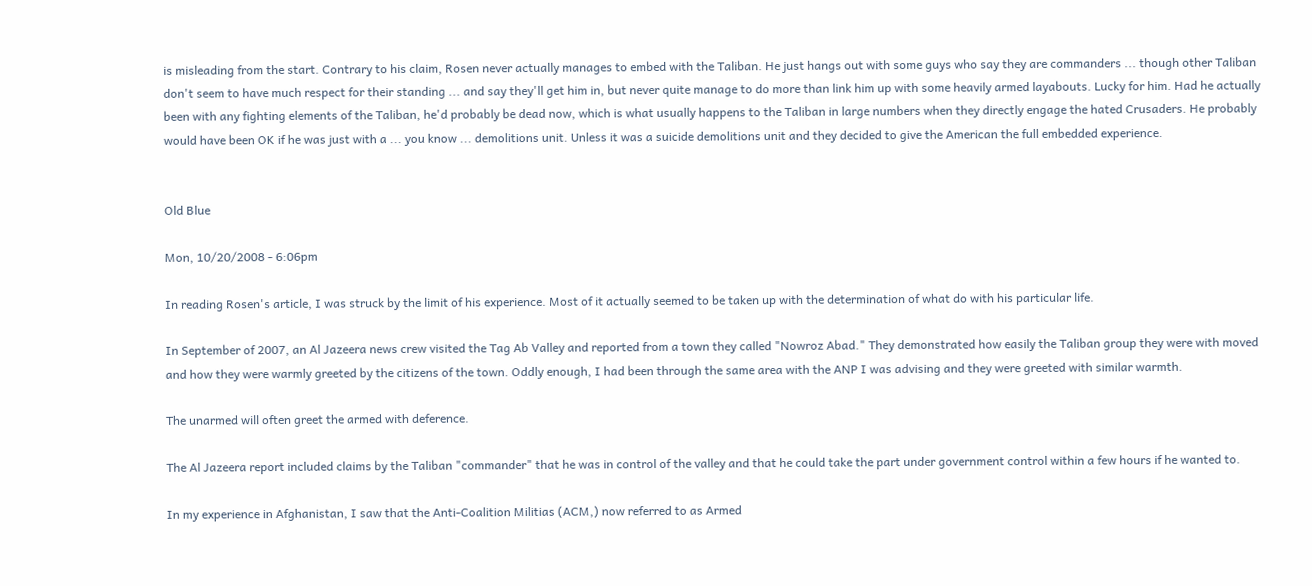is misleading from the start. Contrary to his claim, Rosen never actually manages to embed with the Taliban. He just hangs out with some guys who say they are commanders ... though other Taliban don't seem to have much respect for their standing ... and say they'll get him in, but never quite manage to do more than link him up with some heavily armed layabouts. Lucky for him. Had he actually been with any fighting elements of the Taliban, he'd probably be dead now, which is what usually happens to the Taliban in large numbers when they directly engage the hated Crusaders. He probably would have been OK if he was just with a ... you know ... demolitions unit. Unless it was a suicide demolitions unit and they decided to give the American the full embedded experience.


Old Blue

Mon, 10/20/2008 - 6:06pm

In reading Rosen's article, I was struck by the limit of his experience. Most of it actually seemed to be taken up with the determination of what do with his particular life.

In September of 2007, an Al Jazeera news crew visited the Tag Ab Valley and reported from a town they called "Nowroz Abad." They demonstrated how easily the Taliban group they were with moved and how they were warmly greeted by the citizens of the town. Oddly enough, I had been through the same area with the ANP I was advising and they were greeted with similar warmth.

The unarmed will often greet the armed with deference.

The Al Jazeera report included claims by the Taliban "commander" that he was in control of the valley and that he could take the part under government control within a few hours if he wanted to.

In my experience in Afghanistan, I saw that the Anti-Coalition Militias (ACM,) now referred to as Armed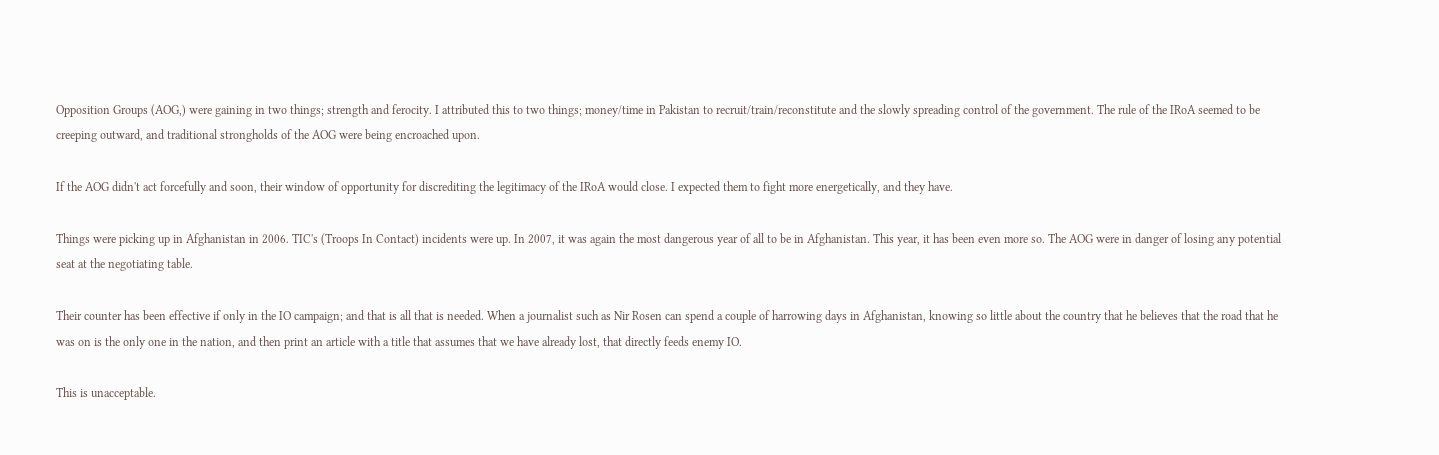Opposition Groups (AOG,) were gaining in two things; strength and ferocity. I attributed this to two things; money/time in Pakistan to recruit/train/reconstitute and the slowly spreading control of the government. The rule of the IRoA seemed to be creeping outward, and traditional strongholds of the AOG were being encroached upon.

If the AOG didn't act forcefully and soon, their window of opportunity for discrediting the legitimacy of the IRoA would close. I expected them to fight more energetically, and they have.

Things were picking up in Afghanistan in 2006. TIC's (Troops In Contact) incidents were up. In 2007, it was again the most dangerous year of all to be in Afghanistan. This year, it has been even more so. The AOG were in danger of losing any potential seat at the negotiating table.

Their counter has been effective if only in the IO campaign; and that is all that is needed. When a journalist such as Nir Rosen can spend a couple of harrowing days in Afghanistan, knowing so little about the country that he believes that the road that he was on is the only one in the nation, and then print an article with a title that assumes that we have already lost, that directly feeds enemy IO.

This is unacceptable.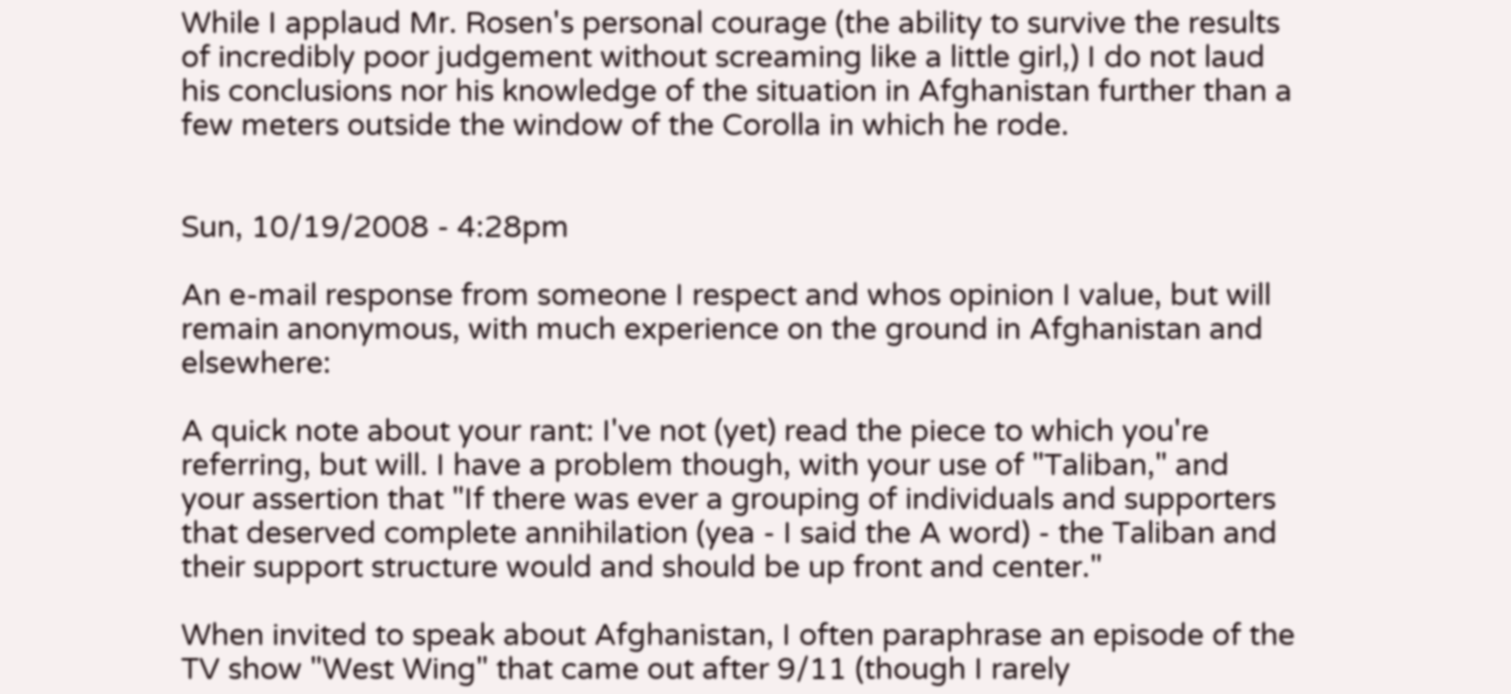While I applaud Mr. Rosen's personal courage (the ability to survive the results of incredibly poor judgement without screaming like a little girl,) I do not laud his conclusions nor his knowledge of the situation in Afghanistan further than a few meters outside the window of the Corolla in which he rode.


Sun, 10/19/2008 - 4:28pm

An e-mail response from someone I respect and whos opinion I value, but will remain anonymous, with much experience on the ground in Afghanistan and elsewhere:

A quick note about your rant: I've not (yet) read the piece to which you're referring, but will. I have a problem though, with your use of "Taliban," and your assertion that "If there was ever a grouping of individuals and supporters that deserved complete annihilation (yea - I said the A word) - the Taliban and their support structure would and should be up front and center."

When invited to speak about Afghanistan, I often paraphrase an episode of the TV show "West Wing" that came out after 9/11 (though I rarely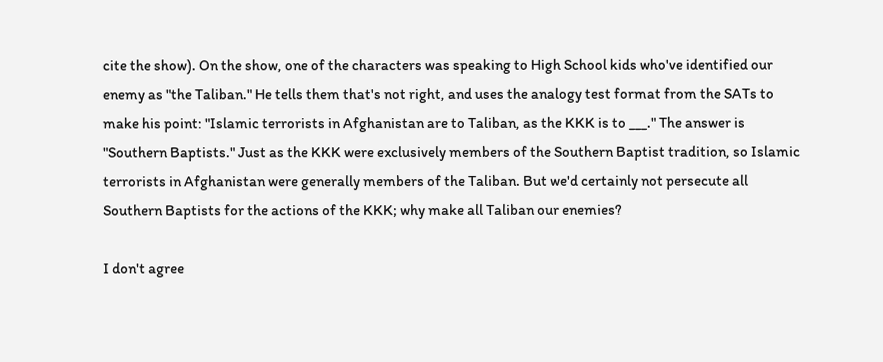cite the show). On the show, one of the characters was speaking to High School kids who've identified our enemy as "the Taliban." He tells them that's not right, and uses the analogy test format from the SATs to make his point: "Islamic terrorists in Afghanistan are to Taliban, as the KKK is to ___." The answer is "Southern Baptists." Just as the KKK were exclusively members of the Southern Baptist tradition, so Islamic terrorists in Afghanistan were generally members of the Taliban. But we'd certainly not persecute all Southern Baptists for the actions of the KKK; why make all Taliban our enemies?

I don't agree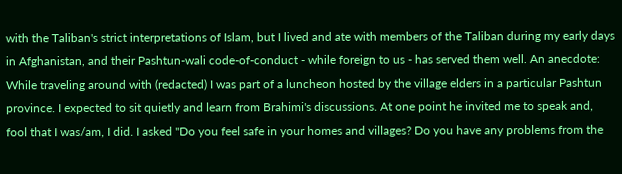with the Taliban's strict interpretations of Islam, but I lived and ate with members of the Taliban during my early days in Afghanistan, and their Pashtun-wali code-of-conduct - while foreign to us - has served them well. An anecdote: While traveling around with (redacted) I was part of a luncheon hosted by the village elders in a particular Pashtun province. I expected to sit quietly and learn from Brahimi's discussions. At one point he invited me to speak and, fool that I was/am, I did. I asked "Do you feel safe in your homes and villages? Do you have any problems from the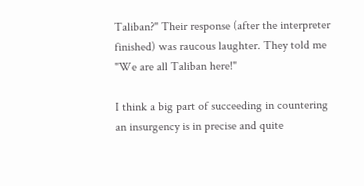Taliban?" Their response (after the interpreter finished) was raucous laughter. They told me "We are all Taliban here!"

I think a big part of succeeding in countering an insurgency is in precise and quite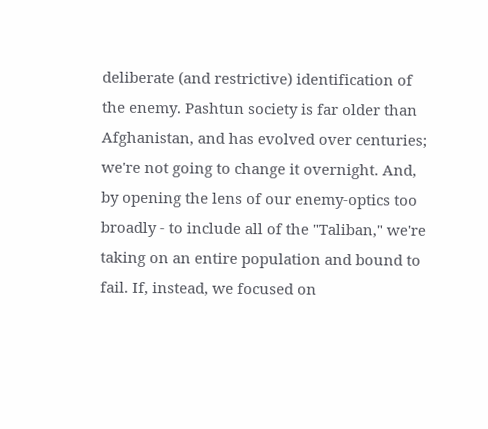deliberate (and restrictive) identification of the enemy. Pashtun society is far older than Afghanistan, and has evolved over centuries; we're not going to change it overnight. And, by opening the lens of our enemy-optics too broadly - to include all of the "Taliban," we're taking on an entire population and bound to fail. If, instead, we focused on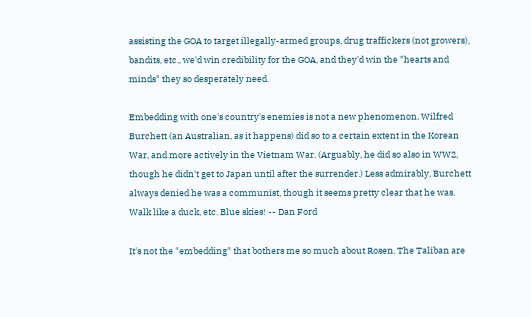assisting the GOA to target illegally-armed groups, drug traffickers (not growers), bandits, etc., we'd win credibility for the GOA, and they'd win the "hearts and minds" they so desperately need.

Embedding with one's country's enemies is not a new phenomenon. Wilfred Burchett (an Australian, as it happens) did so to a certain extent in the Korean War, and more actively in the Vietnam War. (Arguably, he did so also in WW2, though he didn't get to Japan until after the surrender.) Less admirably, Burchett always denied he was a communist, though it seems pretty clear that he was. Walk like a duck, etc. Blue skies! -- Dan Ford

It's not the "embedding" that bothers me so much about Rosen. The Taliban are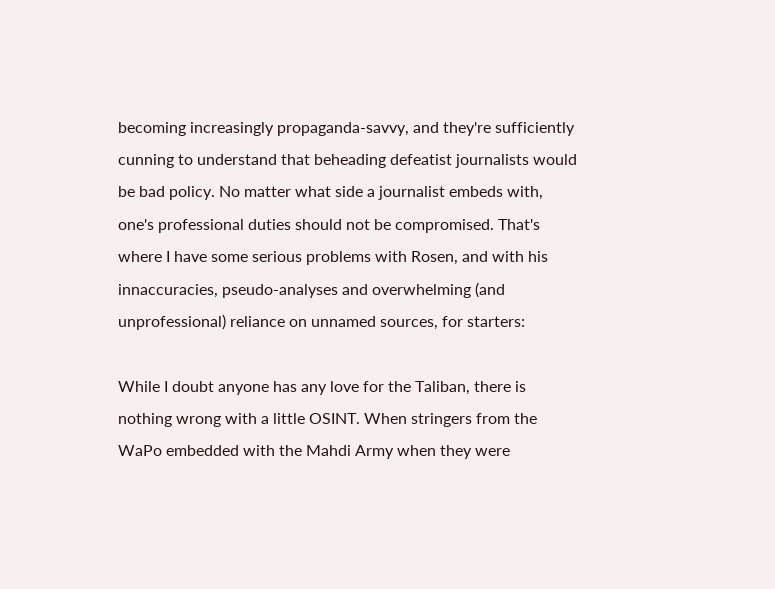becoming increasingly propaganda-savvy, and they're sufficiently cunning to understand that beheading defeatist journalists would be bad policy. No matter what side a journalist embeds with, one's professional duties should not be compromised. That's where I have some serious problems with Rosen, and with his innaccuracies, pseudo-analyses and overwhelming (and unprofessional) reliance on unnamed sources, for starters:

While I doubt anyone has any love for the Taliban, there is nothing wrong with a little OSINT. When stringers from the WaPo embedded with the Mahdi Army when they were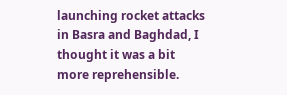launching rocket attacks in Basra and Baghdad, I thought it was a bit more reprehensible.